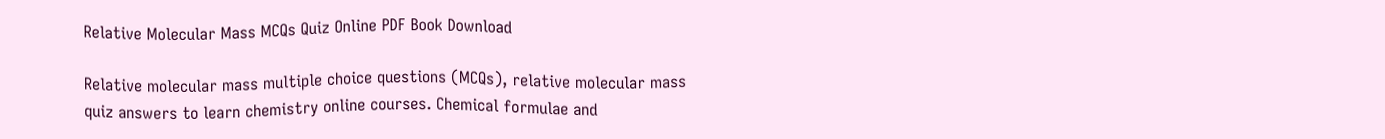Relative Molecular Mass MCQs Quiz Online PDF Book Download

Relative molecular mass multiple choice questions (MCQs), relative molecular mass quiz answers to learn chemistry online courses. Chemical formulae and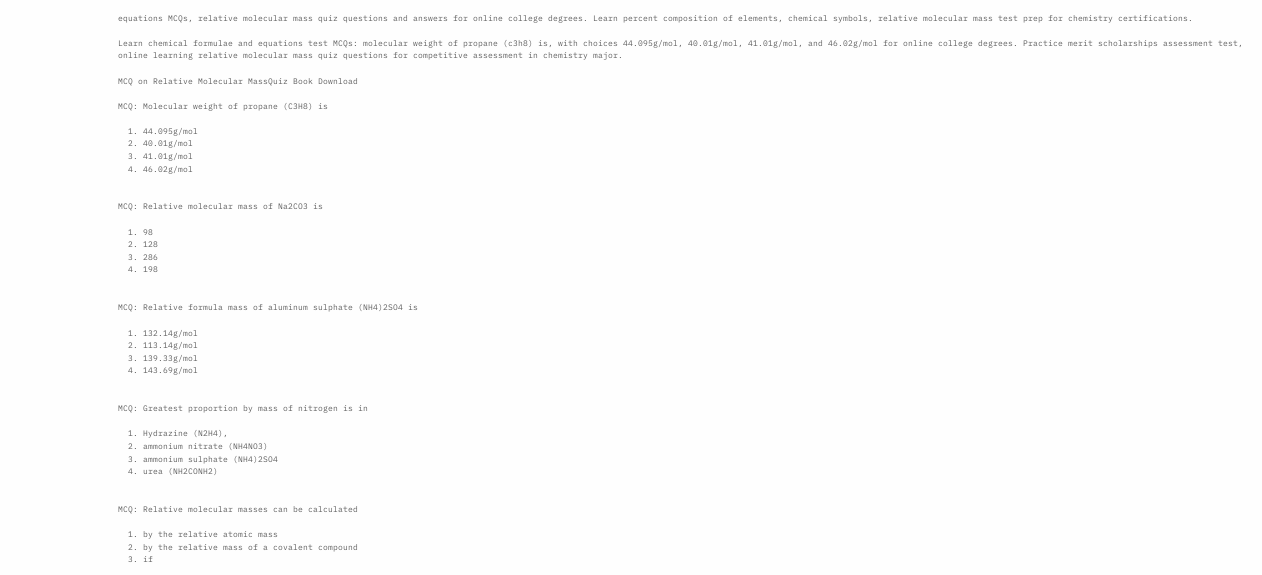equations MCQs, relative molecular mass quiz questions and answers for online college degrees. Learn percent composition of elements, chemical symbols, relative molecular mass test prep for chemistry certifications.

Learn chemical formulae and equations test MCQs: molecular weight of propane (c3h8) is, with choices 44.095g/mol, 40.01g/mol, 41.01g/mol, and 46.02g/mol for online college degrees. Practice merit scholarships assessment test, online learning relative molecular mass quiz questions for competitive assessment in chemistry major.

MCQ on Relative Molecular MassQuiz Book Download

MCQ: Molecular weight of propane (C3H8) is

  1. 44.095g/mol
  2. 40.01g/mol
  3. 41.01g/mol
  4. 46.02g/mol


MCQ: Relative molecular mass of Na2CO3 is

  1. 98
  2. 128
  3. 286
  4. 198


MCQ: Relative formula mass of aluminum sulphate (NH4)2SO4 is

  1. 132.14g/mol
  2. 113.14g/mol
  3. 139.33g/mol
  4. 143.69g/mol


MCQ: Greatest proportion by mass of nitrogen is in

  1. Hydrazine (N2H4),
  2. ammonium nitrate (NH4NO3)
  3. ammonium sulphate (NH4)2SO4
  4. urea (NH2CONH2)


MCQ: Relative molecular masses can be calculated

  1. by the relative atomic mass
  2. by the relative mass of a covalent compound
  3. if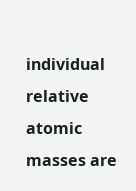individual relative atomic masses are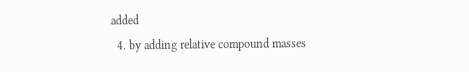added
  4. by adding relative compound masses